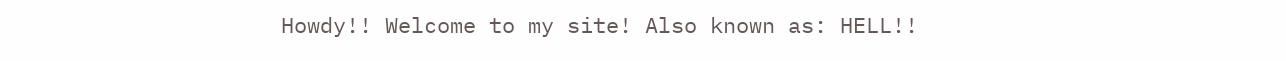Howdy!! Welcome to my site! Also known as: HELL!!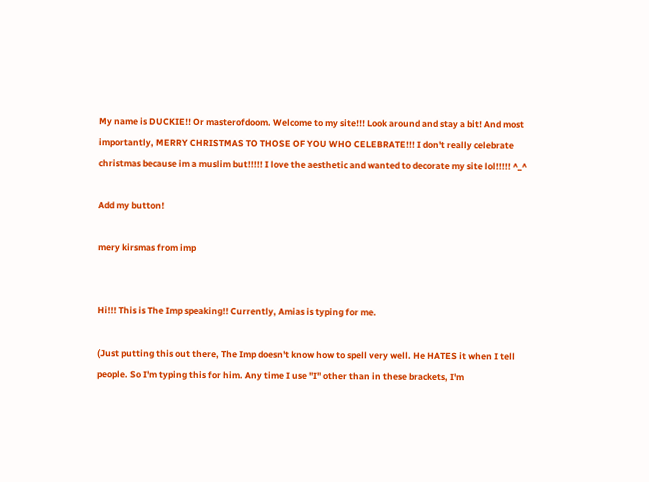My name is DUCKIE!! Or masterofdoom. Welcome to my site!!! Look around and stay a bit! And most importantly, MERRY CHRISTMAS TO THOSE OF YOU WHO CELEBRATE!!! I don't really celebrate christmas because im a muslim but!!!!! I love the aesthetic and wanted to decorate my site lol!!!!! ^_^

Add my button!

mery kirsmas from imp


Hi!!! This is The Imp speaking!! Currently, Amias is typing for me.

(Just putting this out there, The Imp doesn't know how to spell very well. He HATES it when I tell people. So I'm typing this for him. Any time I use "I" other than in these brackets, I'm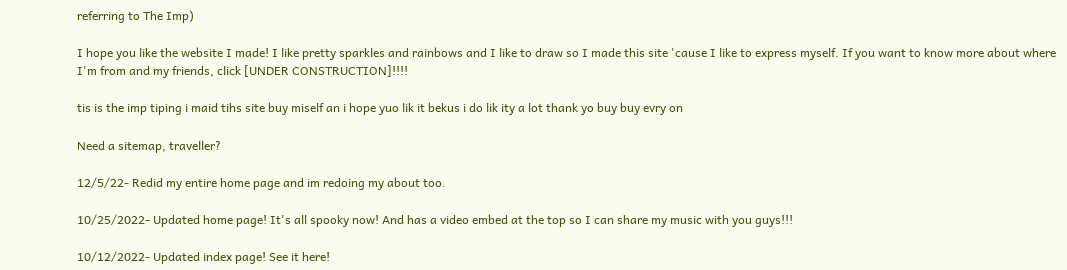referring to The Imp)

I hope you like the website I made! I like pretty sparkles and rainbows and I like to draw so I made this site 'cause I like to express myself. If you want to know more about where I'm from and my friends, click [UNDER CONSTRUCTION]!!!!

tis is the imp tiping i maid tihs site buy miself an i hope yuo lik it bekus i do lik ity a lot thank yo buy buy evry on

Need a sitemap, traveller?

12/5/22- Redid my entire home page and im redoing my about too.

10/25/2022- Updated home page! It's all spooky now! And has a video embed at the top so I can share my music with you guys!!!

10/12/2022- Updated index page! See it here!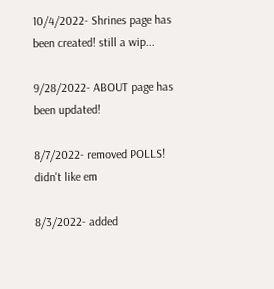10/4/2022- Shrines page has been created! still a wip...

9/28/2022- ABOUT page has been updated!

8/7/2022- removed POLLS! didn't like em

8/3/2022- added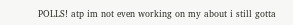POLLS! atp im not even working on my about i still gotta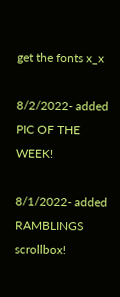get the fonts x_x

8/2/2022- added PIC OF THE WEEK!

8/1/2022- added RAMBLINGS scrollbox!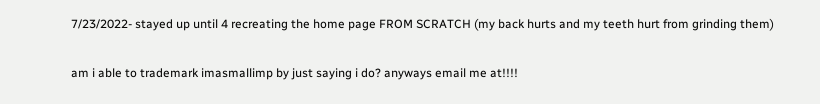7/23/2022- stayed up until 4 recreating the home page FROM SCRATCH (my back hurts and my teeth hurt from grinding them)

am i able to trademark imasmallimp by just saying i do? anyways email me at!!!!